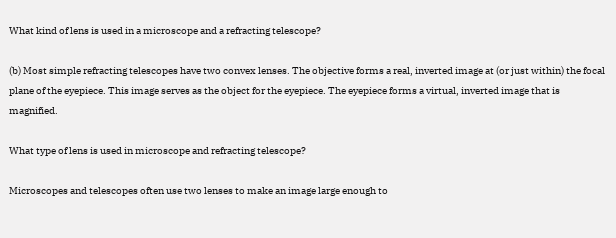What kind of lens is used in a microscope and a refracting telescope?

(b) Most simple refracting telescopes have two convex lenses. The objective forms a real, inverted image at (or just within) the focal plane of the eyepiece. This image serves as the object for the eyepiece. The eyepiece forms a virtual, inverted image that is magnified.

What type of lens is used in microscope and refracting telescope?

Microscopes and telescopes often use two lenses to make an image large enough to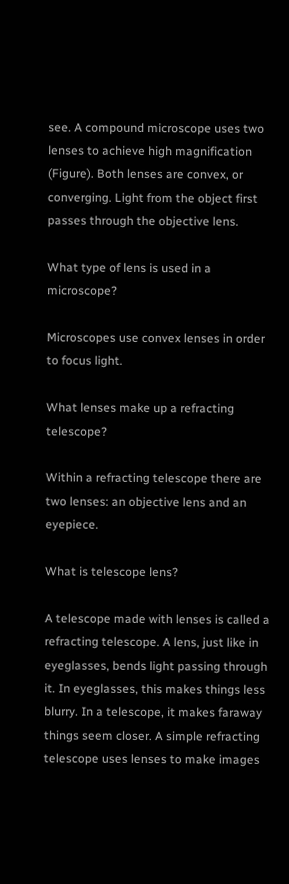see. A compound microscope uses two lenses to achieve high magnification (Figure). Both lenses are convex, or converging. Light from the object first passes through the objective lens.

What type of lens is used in a microscope?

Microscopes use convex lenses in order to focus light.

What lenses make up a refracting telescope?

Within a refracting telescope there are two lenses: an objective lens and an eyepiece.

What is telescope lens?

A telescope made with lenses is called a refracting telescope. A lens, just like in eyeglasses, bends light passing through it. In eyeglasses, this makes things less blurry. In a telescope, it makes faraway things seem closer. A simple refracting telescope uses lenses to make images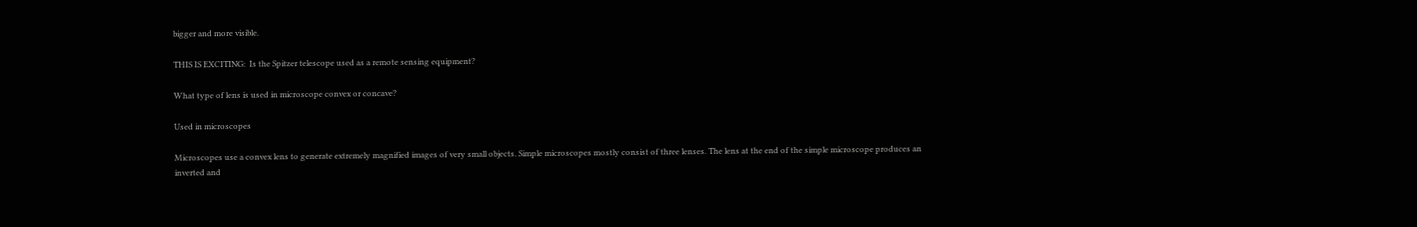bigger and more visible.

THIS IS EXCITING:  Is the Spitzer telescope used as a remote sensing equipment?

What type of lens is used in microscope convex or concave?

Used in microscopes

Microscopes use a convex lens to generate extremely magnified images of very small objects. Simple microscopes mostly consist of three lenses. The lens at the end of the simple microscope produces an inverted and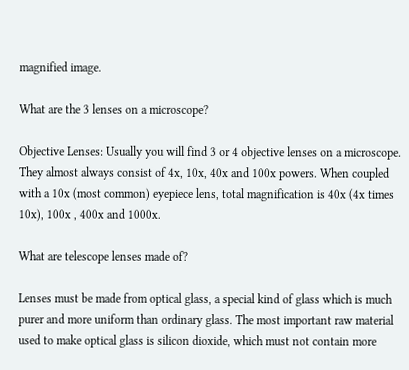magnified image.

What are the 3 lenses on a microscope?

Objective Lenses: Usually you will find 3 or 4 objective lenses on a microscope. They almost always consist of 4x, 10x, 40x and 100x powers. When coupled with a 10x (most common) eyepiece lens, total magnification is 40x (4x times 10x), 100x , 400x and 1000x.

What are telescope lenses made of?

Lenses must be made from optical glass, a special kind of glass which is much purer and more uniform than ordinary glass. The most important raw material used to make optical glass is silicon dioxide, which must not contain more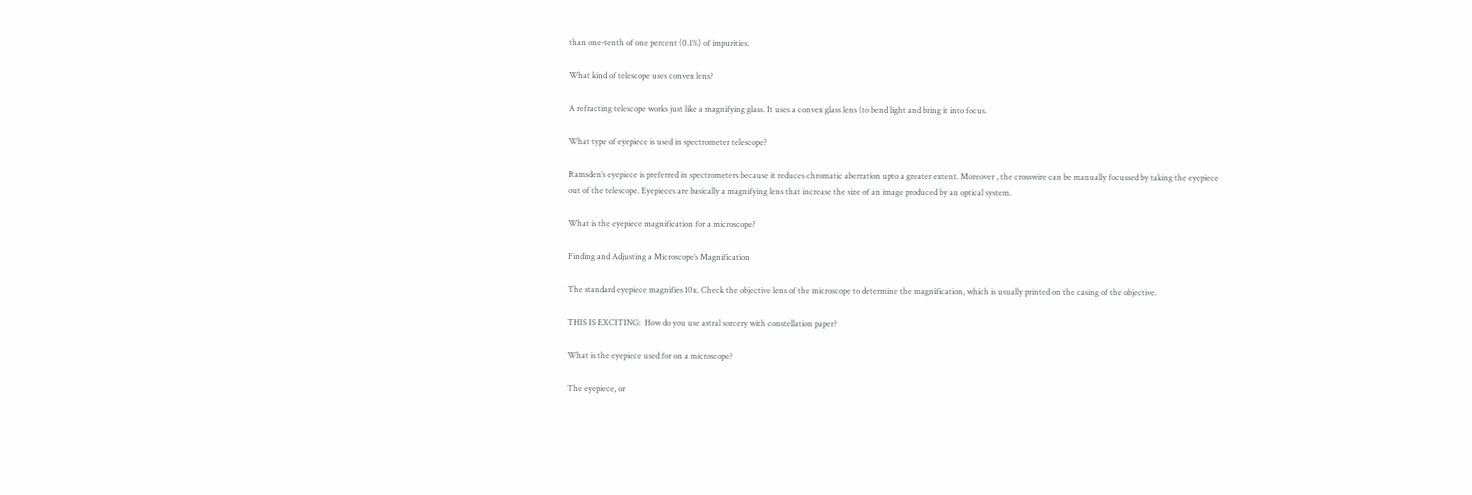than one-tenth of one percent (0.1%) of impurities.

What kind of telescope uses convex lens?

A refracting telescope works just like a magnifying glass. It uses a convex glass lens (to bend light and bring it into focus.

What type of eyepiece is used in spectrometer telescope?

Ramsden’s eyepiece is preferred in spectrometers because it reduces chromatic aberration upto a greater extent. Moreover , the crosswire can be manually focussed by taking the eyepiece out of the telescope. Eyepieces are basically a magnifying lens that increase the size of an image produced by an optical system.

What is the eyepiece magnification for a microscope?

Finding and Adjusting a Microscope’s Magnification

The standard eyepiece magnifies 10x. Check the objective lens of the microscope to determine the magnification, which is usually printed on the casing of the objective.

THIS IS EXCITING:  How do you use astral sorcery with constellation paper?

What is the eyepiece used for on a microscope?

The eyepiece, or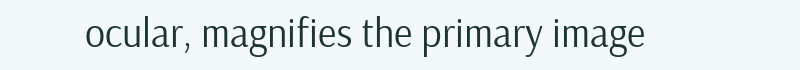ocular, magnifies the primary image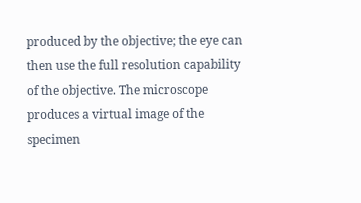produced by the objective; the eye can then use the full resolution capability of the objective. The microscope produces a virtual image of the specimen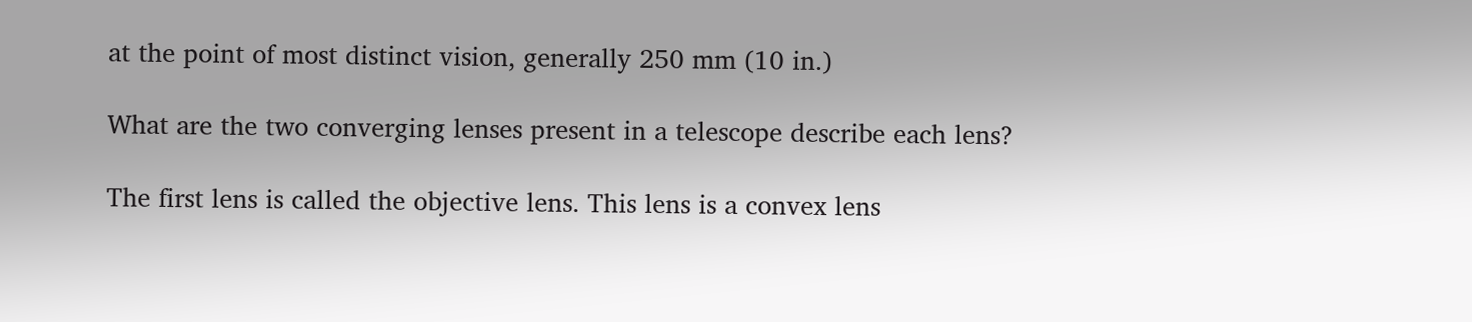at the point of most distinct vision, generally 250 mm (10 in.)

What are the two converging lenses present in a telescope describe each lens?

The first lens is called the objective lens. This lens is a convex lens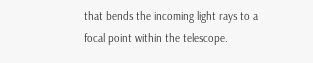that bends the incoming light rays to a focal point within the telescope.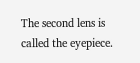The second lens is called the eyepiece.